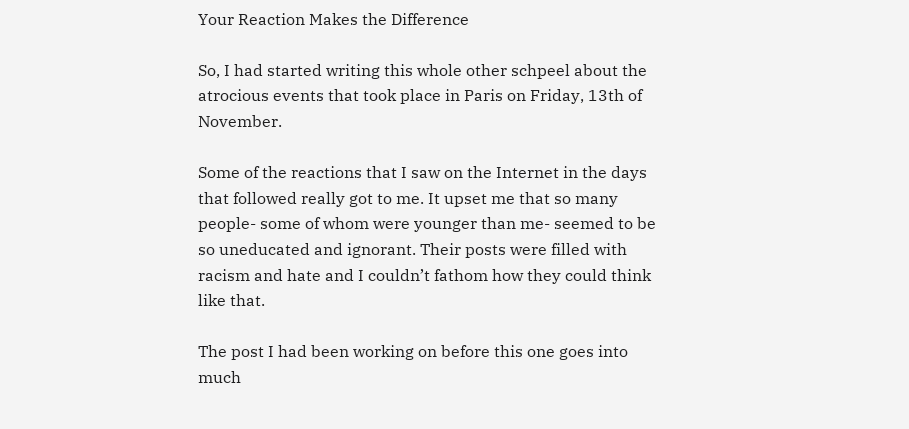Your Reaction Makes the Difference

So, I had started writing this whole other schpeel about the atrocious events that took place in Paris on Friday, 13th of November.

Some of the reactions that I saw on the Internet in the days that followed really got to me. It upset me that so many people- some of whom were younger than me- seemed to be so uneducated and ignorant. Their posts were filled with racism and hate and I couldn’t fathom how they could think like that.

The post I had been working on before this one goes into much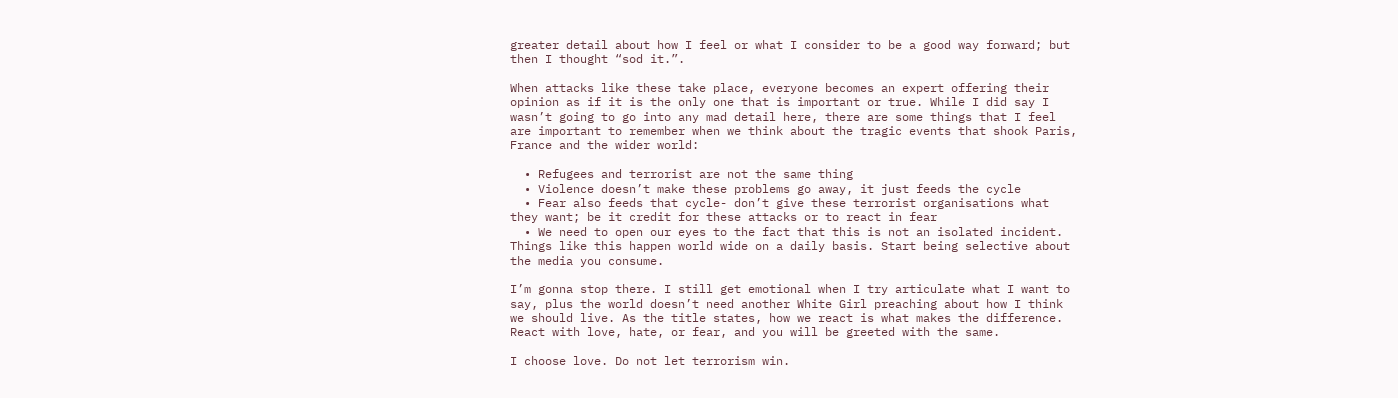greater detail about how I feel or what I consider to be a good way forward; but then I thought “sod it.”.

When attacks like these take place, everyone becomes an expert offering their opinion as if it is the only one that is important or true. While I did say I wasn’t going to go into any mad detail here, there are some things that I feel are important to remember when we think about the tragic events that shook Paris, France and the wider world:

  • Refugees and terrorist are not the same thing
  • Violence doesn’t make these problems go away, it just feeds the cycle
  • Fear also feeds that cycle- don’t give these terrorist organisations what they want; be it credit for these attacks or to react in fear
  • We need to open our eyes to the fact that this is not an isolated incident. Things like this happen world wide on a daily basis. Start being selective about the media you consume.

I’m gonna stop there. I still get emotional when I try articulate what I want to say, plus the world doesn’t need another White Girl preaching about how I think we should live. As the title states, how we react is what makes the difference. React with love, hate, or fear, and you will be greeted with the same.

I choose love. Do not let terrorism win.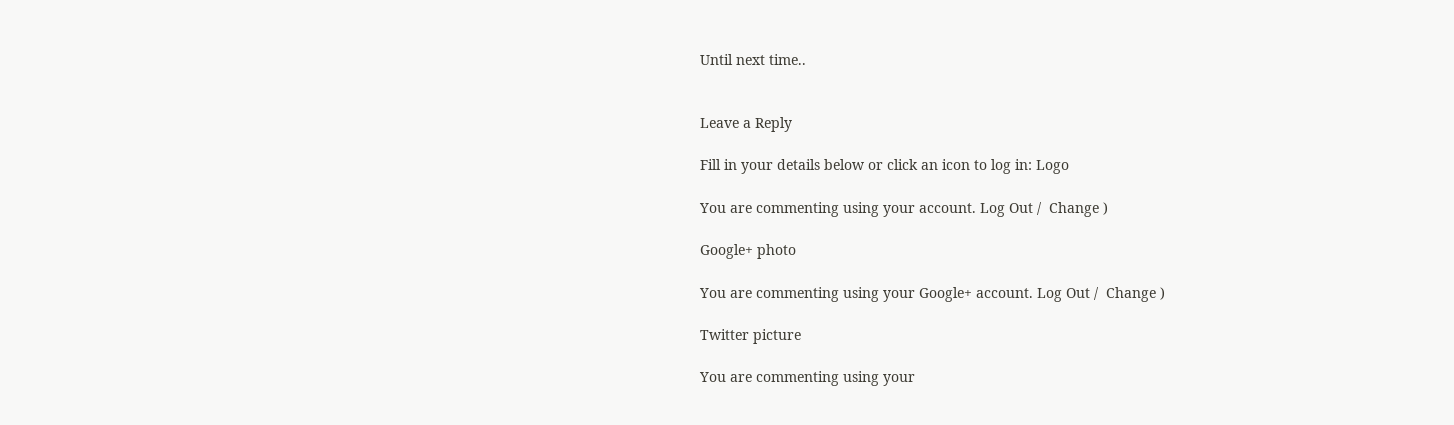Until next time..


Leave a Reply

Fill in your details below or click an icon to log in: Logo

You are commenting using your account. Log Out /  Change )

Google+ photo

You are commenting using your Google+ account. Log Out /  Change )

Twitter picture

You are commenting using your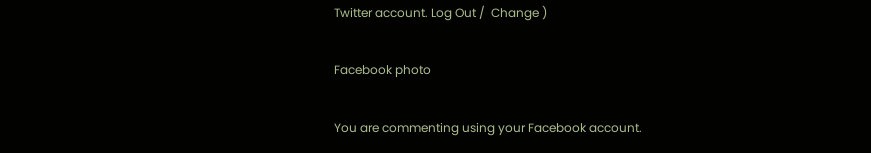Twitter account. Log Out /  Change )

Facebook photo

You are commenting using your Facebook account.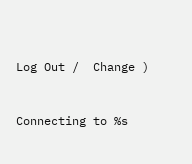Log Out /  Change )


Connecting to %s